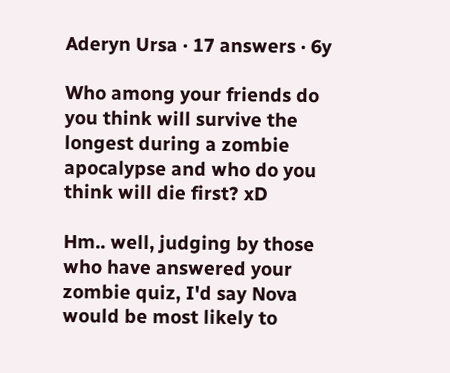Aderyn Ursa · 17 answers · 6y

Who among your friends do you think will survive the longest during a zombie apocalypse and who do you think will die first? xD

Hm.. well, judging by those who have answered your zombie quiz, I'd say Nova would be most likely to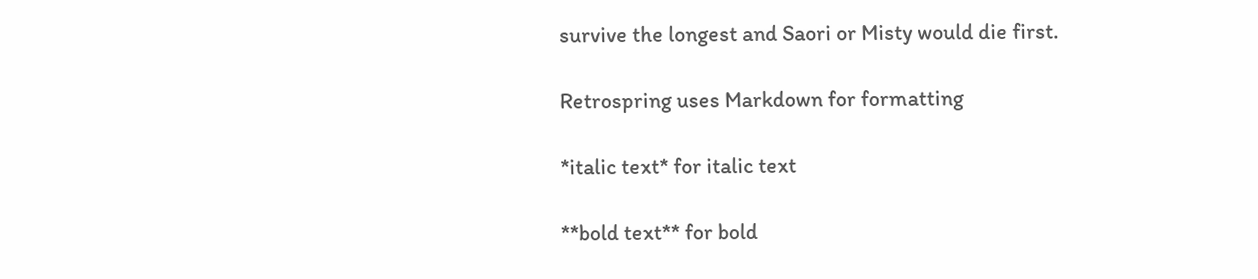survive the longest and Saori or Misty would die first.

Retrospring uses Markdown for formatting

*italic text* for italic text

**bold text** for bold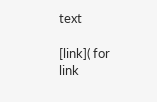text

[link]( for link